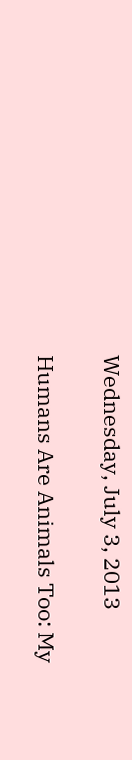Wednesday, July 3, 2013

Humans Are Animals Too: My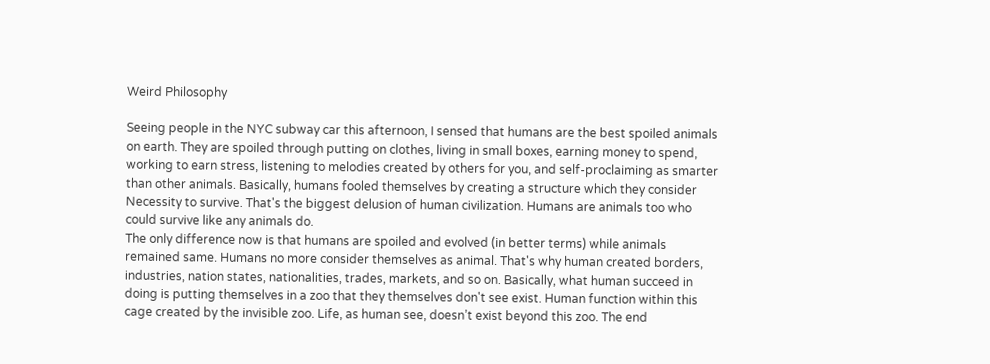Weird Philosophy

Seeing people in the NYC subway car this afternoon, I sensed that humans are the best spoiled animals on earth. They are spoiled through putting on clothes, living in small boxes, earning money to spend, working to earn stress, listening to melodies created by others for you, and self-proclaiming as smarter than other animals. Basically, humans fooled themselves by creating a structure which they consider Necessity to survive. That's the biggest delusion of human civilization. Humans are animals too who could survive like any animals do.
The only difference now is that humans are spoiled and evolved (in better terms) while animals remained same. Humans no more consider themselves as animal. That's why human created borders, industries, nation states, nationalities, trades, markets, and so on. Basically, what human succeed in doing is putting themselves in a zoo that they themselves don't see exist. Human function within this cage created by the invisible zoo. Life, as human see, doesn’t exist beyond this zoo. The end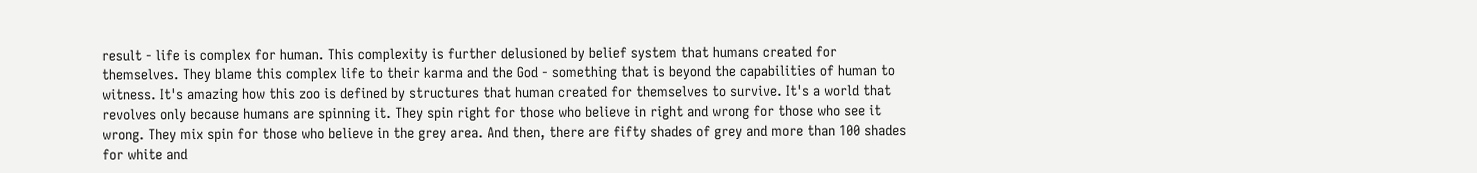result - life is complex for human. This complexity is further delusioned by belief system that humans created for themselves. They blame this complex life to their karma and the God - something that is beyond the capabilities of human to witness. It's amazing how this zoo is defined by structures that human created for themselves to survive. It's a world that revolves only because humans are spinning it. They spin right for those who believe in right and wrong for those who see it wrong. They mix spin for those who believe in the grey area. And then, there are fifty shades of grey and more than 100 shades for white and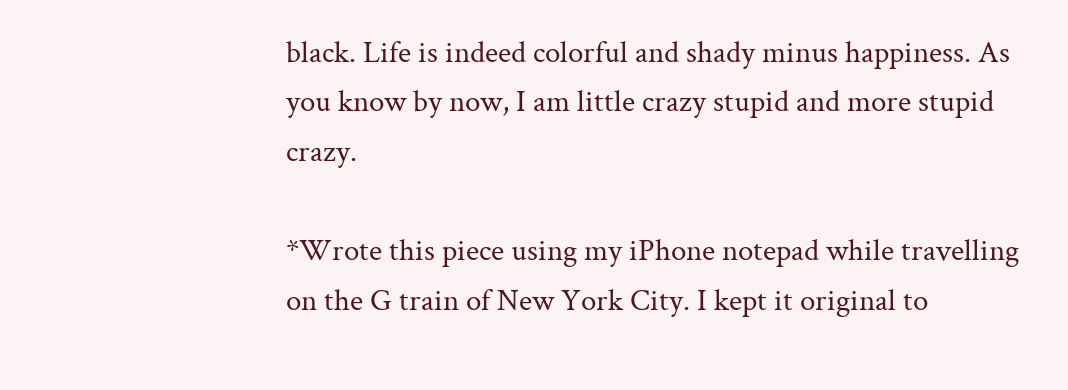black. Life is indeed colorful and shady minus happiness. As you know by now, I am little crazy stupid and more stupid crazy.

*Wrote this piece using my iPhone notepad while travelling on the G train of New York City. I kept it original to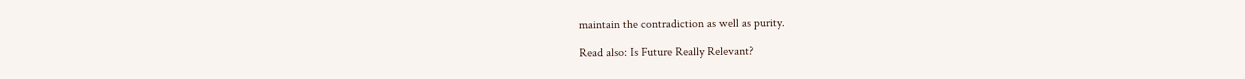maintain the contradiction as well as purity.

Read also: Is Future Really Relevant?